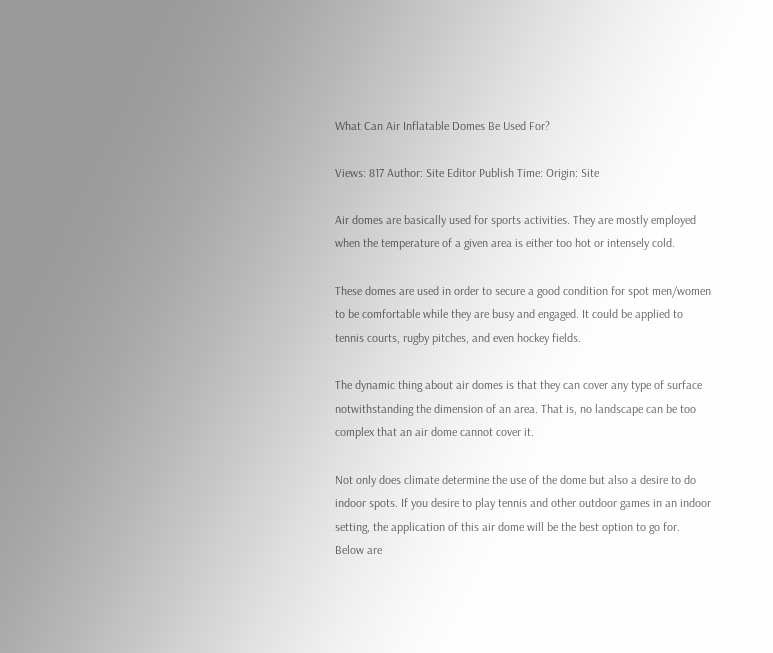What Can Air Inflatable Domes Be Used For?

Views: 817 Author: Site Editor Publish Time: Origin: Site

Air domes are basically used for sports activities. They are mostly employed when the temperature of a given area is either too hot or intensely cold.

These domes are used in order to secure a good condition for spot men/women to be comfortable while they are busy and engaged. It could be applied to tennis courts, rugby pitches, and even hockey fields.

The dynamic thing about air domes is that they can cover any type of surface notwithstanding the dimension of an area. That is, no landscape can be too complex that an air dome cannot cover it.

Not only does climate determine the use of the dome but also a desire to do indoor spots. If you desire to play tennis and other outdoor games in an indoor setting, the application of this air dome will be the best option to go for.  Below are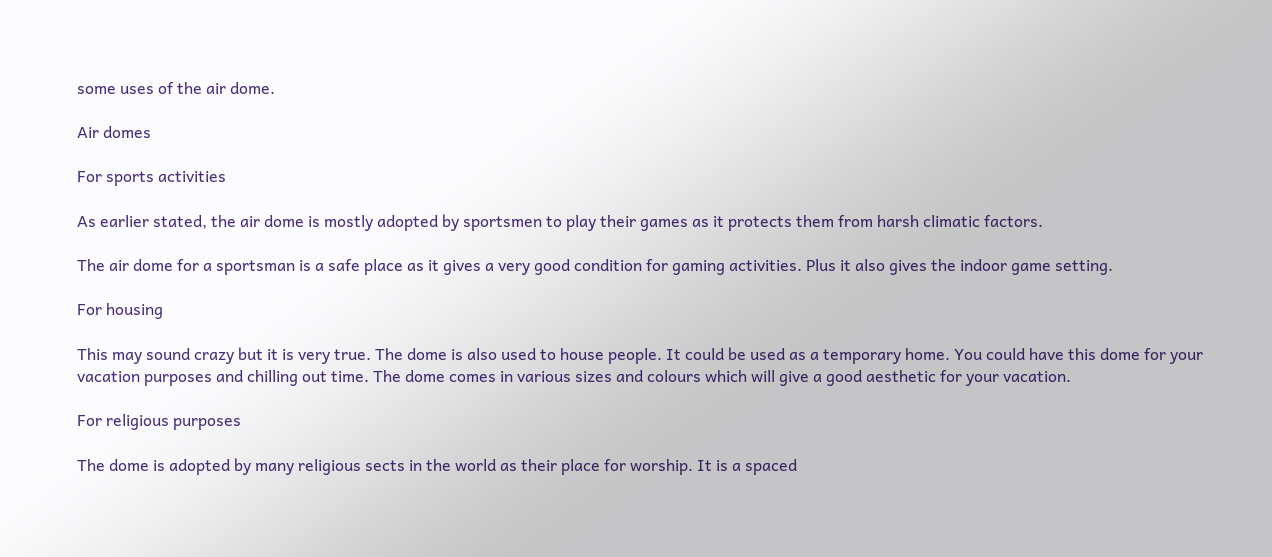some uses of the air dome.

Air domes

For sports activities

As earlier stated, the air dome is mostly adopted by sportsmen to play their games as it protects them from harsh climatic factors.

The air dome for a sportsman is a safe place as it gives a very good condition for gaming activities. Plus it also gives the indoor game setting.

For housing

This may sound crazy but it is very true. The dome is also used to house people. It could be used as a temporary home. You could have this dome for your vacation purposes and chilling out time. The dome comes in various sizes and colours which will give a good aesthetic for your vacation.

For religious purposes

The dome is adopted by many religious sects in the world as their place for worship. It is a spaced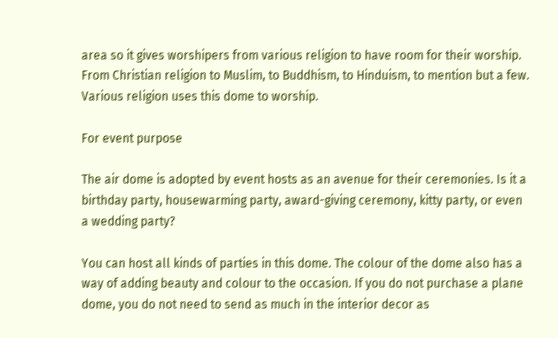area so it gives worshipers from various religion to have room for their worship. From Christian religion to Muslim, to Buddhism, to Hinduism, to mention but a few. Various religion uses this dome to worship.

For event purpose

The air dome is adopted by event hosts as an avenue for their ceremonies. Is it a birthday party, housewarming party, award-giving ceremony, kitty party, or even a wedding party?

You can host all kinds of parties in this dome. The colour of the dome also has a way of adding beauty and colour to the occasion. If you do not purchase a plane dome, you do not need to send as much in the interior decor as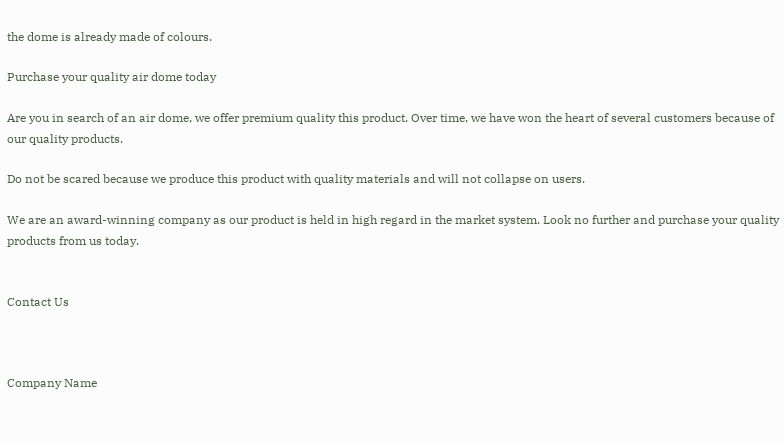the dome is already made of colours.

Purchase your quality air dome today

Are you in search of an air dome, we offer premium quality this product. Over time, we have won the heart of several customers because of our quality products.

Do not be scared because we produce this product with quality materials and will not collapse on users.

We are an award-winning company as our product is held in high regard in the market system. Look no further and purchase your quality products from us today.


Contact Us



Company Name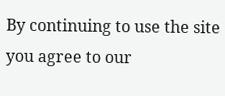By continuing to use the site you agree to our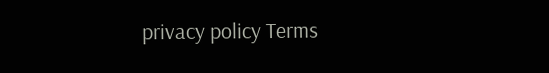privacy policy Terms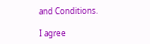and Conditions.

I agree